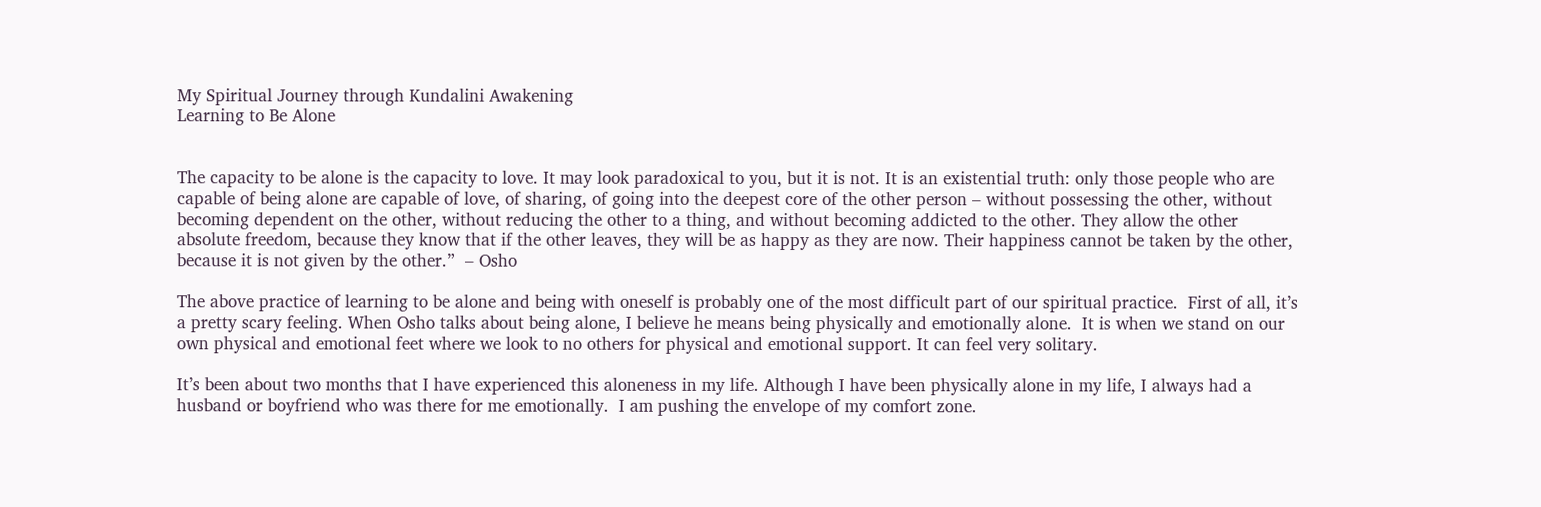My Spiritual Journey through Kundalini Awakening
Learning to Be Alone


The capacity to be alone is the capacity to love. It may look paradoxical to you, but it is not. It is an existential truth: only those people who are capable of being alone are capable of love, of sharing, of going into the deepest core of the other person – without possessing the other, without becoming dependent on the other, without reducing the other to a thing, and without becoming addicted to the other. They allow the other absolute freedom, because they know that if the other leaves, they will be as happy as they are now. Their happiness cannot be taken by the other, because it is not given by the other.”  – Osho

The above practice of learning to be alone and being with oneself is probably one of the most difficult part of our spiritual practice.  First of all, it’s a pretty scary feeling. When Osho talks about being alone, I believe he means being physically and emotionally alone.  It is when we stand on our own physical and emotional feet where we look to no others for physical and emotional support. It can feel very solitary.

It’s been about two months that I have experienced this aloneness in my life. Although I have been physically alone in my life, I always had a husband or boyfriend who was there for me emotionally.  I am pushing the envelope of my comfort zone.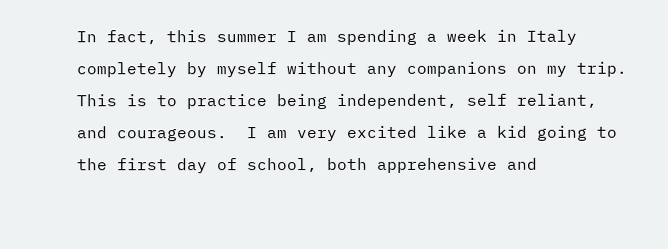In fact, this summer I am spending a week in Italy completely by myself without any companions on my trip.  This is to practice being independent, self reliant, and courageous.  I am very excited like a kid going to the first day of school, both apprehensive and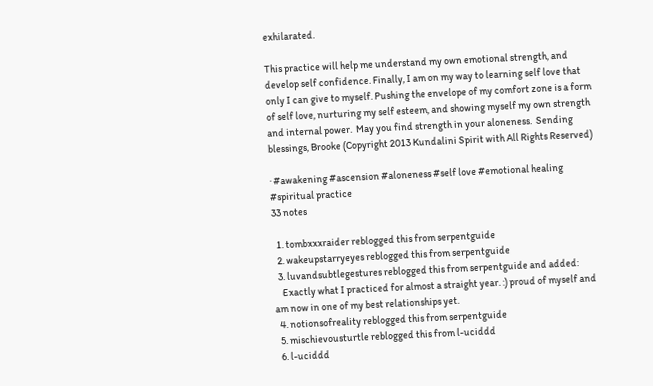exhilarated.

This practice will help me understand my own emotional strength, and develop self confidence. Finally, I am on my way to learning self love that only I can give to myself. Pushing the envelope of my comfort zone is a form of self love, nurturing my self esteem, and showing myself my own strength and internal power.  May you find strength in your aloneness.  Sending blessings, Brooke (Copyright 2013 Kundalini Spirit with All Rights Reserved)

· #awakening #ascension #aloneness #self love #emotional healing #spiritual practice
33 notes

  1. tombxxxraider reblogged this from serpentguide
  2. wakeupstarryeyes reblogged this from serpentguide
  3. luvandsubtlegestures reblogged this from serpentguide and added:
    Exactly what I practiced for almost a straight year. :) proud of myself and am now in one of my best relationships yet.
  4. notionsofreality reblogged this from serpentguide
  5. mischievousturtle reblogged this from l-uciddd
  6. l-uciddd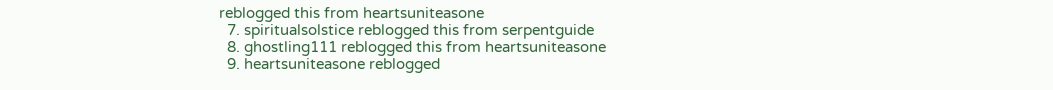reblogged this from heartsuniteasone
  7. spiritualsolstice reblogged this from serpentguide
  8. ghostling111 reblogged this from heartsuniteasone
  9. heartsuniteasone reblogged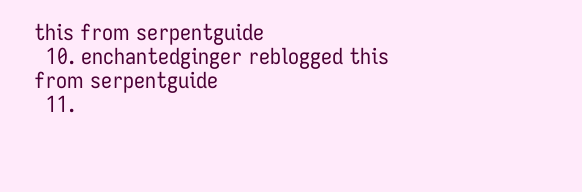this from serpentguide
  10. enchantedginger reblogged this from serpentguide
  11.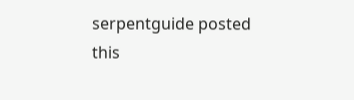serpentguide posted this